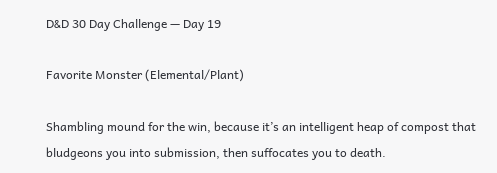D&D 30 Day Challenge — Day 19

Favorite Monster (Elemental/Plant)

Shambling mound for the win, because it’s an intelligent heap of compost that bludgeons you into submission, then suffocates you to death.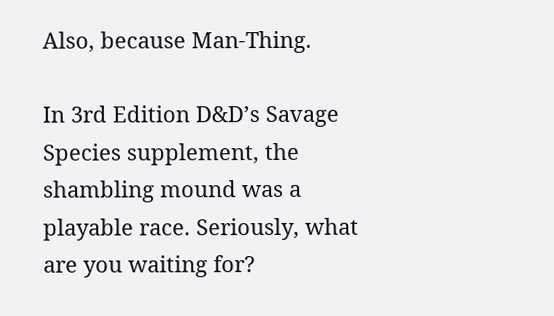Also, because Man-Thing.

In 3rd Edition D&D’s Savage Species supplement, the shambling mound was a playable race. Seriously, what are you waiting for?